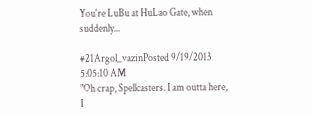You're LuBu at HuLao Gate, when suddenly...

#21Argol_vazinPosted 9/19/2013 5:05:10 AM
"Oh crap, Spellcasters. I am outta here, I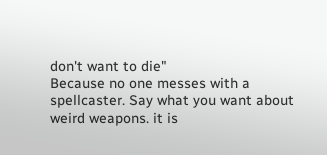don't want to die"
Because no one messes with a spellcaster. Say what you want about weird weapons. it is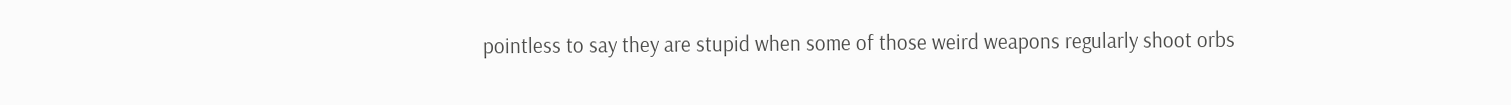pointless to say they are stupid when some of those weird weapons regularly shoot orbs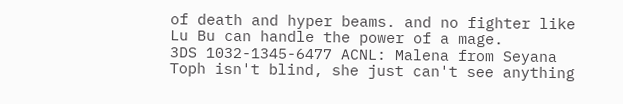of death and hyper beams. and no fighter like Lu Bu can handle the power of a mage.
3DS 1032-1345-6477 ACNL: Malena from Seyana
Toph isn't blind, she just can't see anything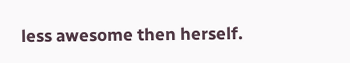less awesome then herself.